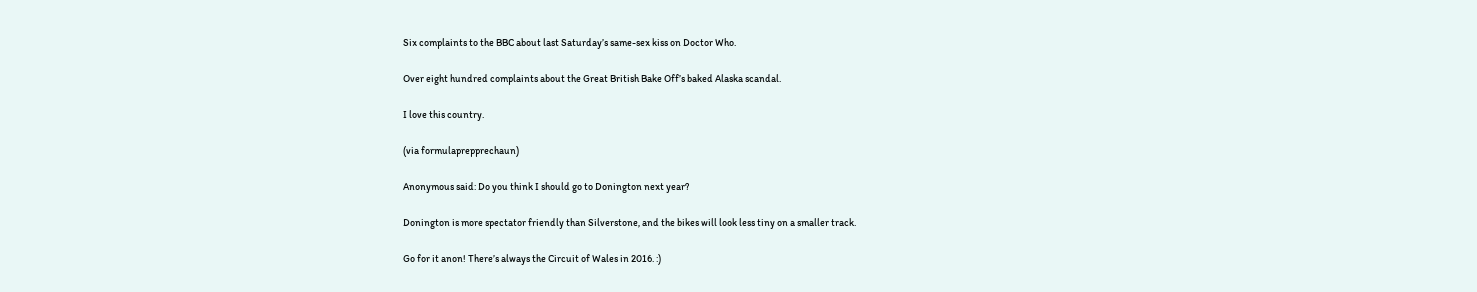Six complaints to the BBC about last Saturday’s same-sex kiss on Doctor Who.

Over eight hundred complaints about the Great British Bake Off’s baked Alaska scandal.

I love this country.

(via formulaprepprechaun)

Anonymous said: Do you think I should go to Donington next year?

Donington is more spectator friendly than Silverstone, and the bikes will look less tiny on a smaller track.

Go for it anon! There’s always the Circuit of Wales in 2016. :)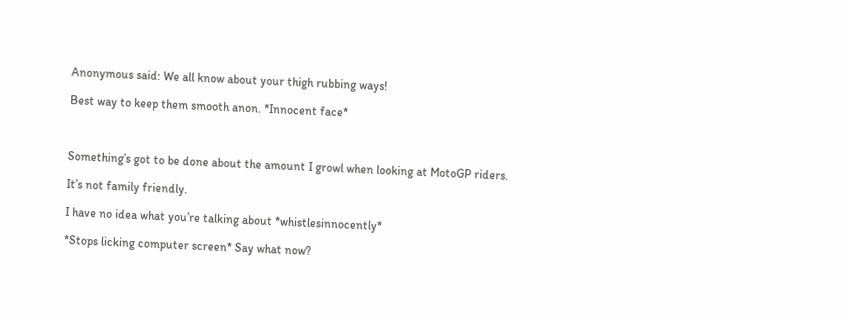Anonymous said: We all know about your thigh rubbing ways!

Best way to keep them smooth anon. *Innocent face*



Something’s got to be done about the amount I growl when looking at MotoGP riders.

It’s not family friendly.

I have no idea what you’re talking about *whistlesinnocently*

*Stops licking computer screen* Say what now?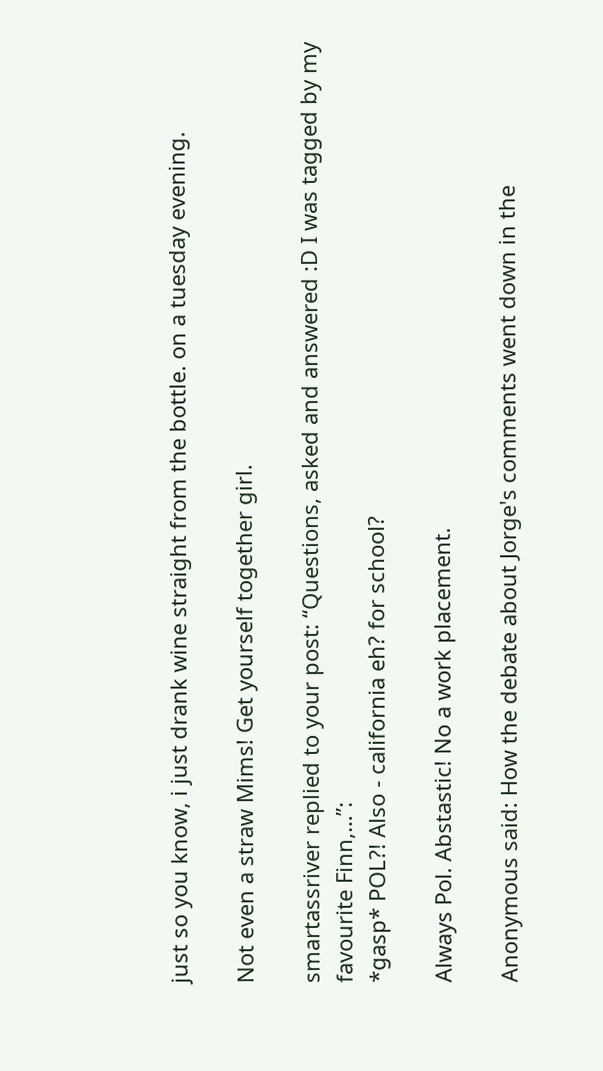just so you know, i just drank wine straight from the bottle. on a tuesday evening.

Not even a straw Mims! Get yourself together girl.

smartassriver replied to your post: “Questions, asked and answered :D I was tagged by my favourite Finn,…”:
*gasp* POL?! Also - california eh? for school?

Always Pol. Abstastic! No a work placement.

Anonymous said: How the debate about Jorge's comments went down in the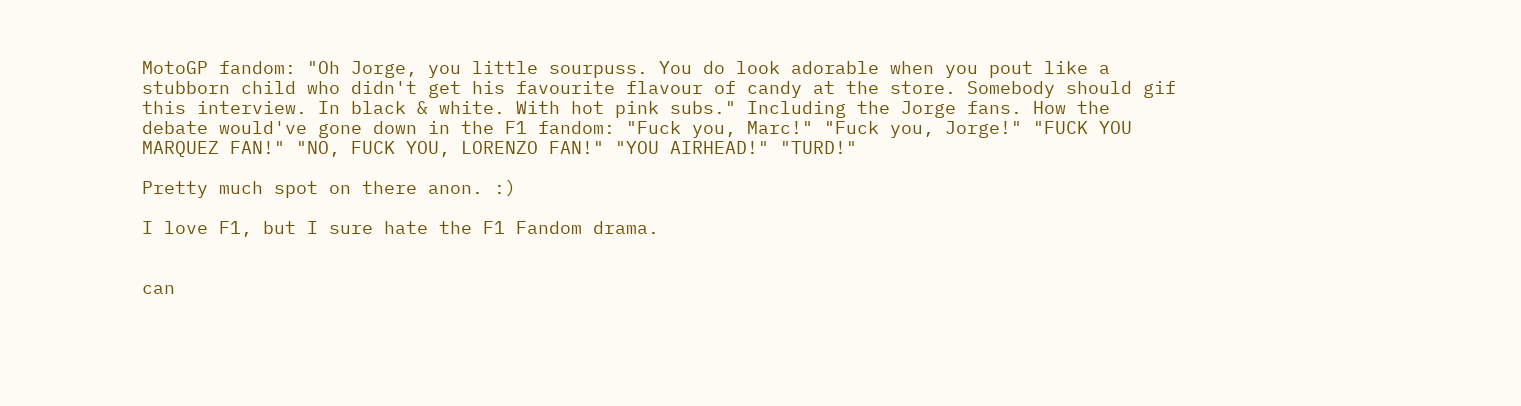MotoGP fandom: "Oh Jorge, you little sourpuss. You do look adorable when you pout like a stubborn child who didn't get his favourite flavour of candy at the store. Somebody should gif this interview. In black & white. With hot pink subs." Including the Jorge fans. How the debate would've gone down in the F1 fandom: "Fuck you, Marc!" "Fuck you, Jorge!" "FUCK YOU MARQUEZ FAN!" "NO, FUCK YOU, LORENZO FAN!" "YOU AIRHEAD!" "TURD!"

Pretty much spot on there anon. :)

I love F1, but I sure hate the F1 Fandom drama.


can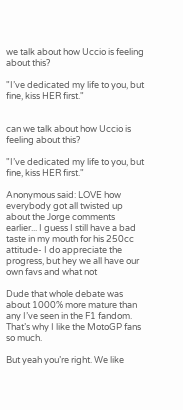we talk about how Uccio is feeling about this?

"I’ve dedicated my life to you, but fine, kiss HER first."


can we talk about how Uccio is feeling about this?

"I’ve dedicated my life to you, but fine, kiss HER first."

Anonymous said: LOVE how everybody got all twisted up about the Jorge comments earlier... I guess I still have a bad taste in my mouth for his 250cc attitude- I do appreciate the progress, but hey we all have our own favs and what not

Dude that whole debate was about 1000% more mature than any I’ve seen in the F1 fandom. That’s why I like the MotoGP fans so much.

But yeah you’re right. We like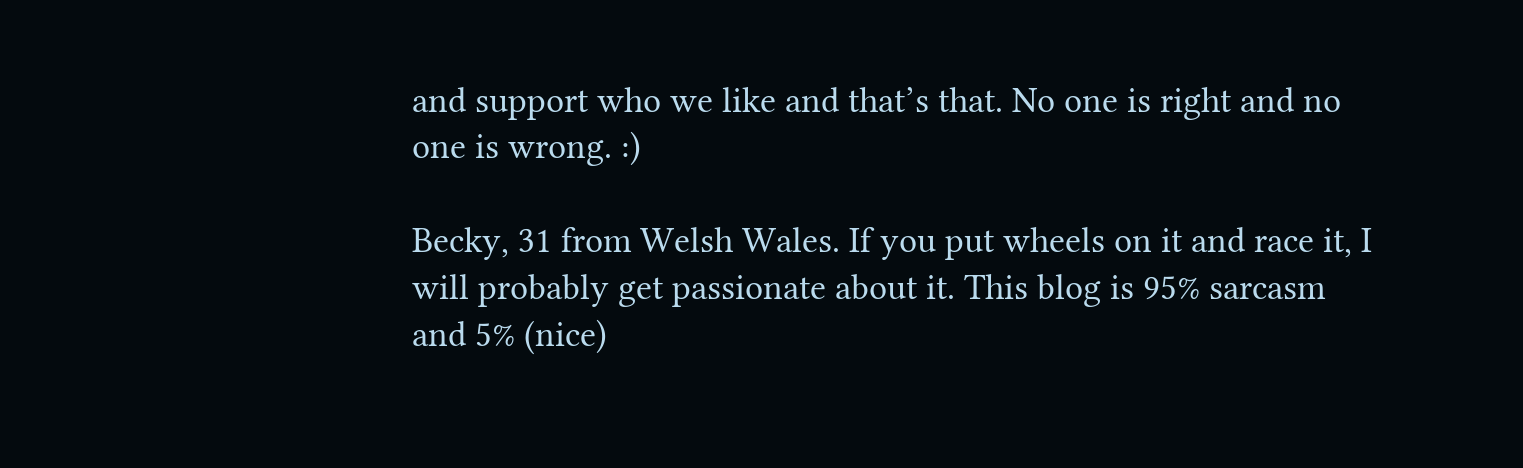and support who we like and that’s that. No one is right and no one is wrong. :)

Becky, 31 from Welsh Wales. If you put wheels on it and race it, I will probably get passionate about it. This blog is 95% sarcasm and 5% (nice)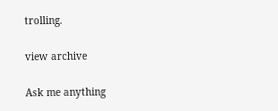trolling.

view archive

Ask me anything